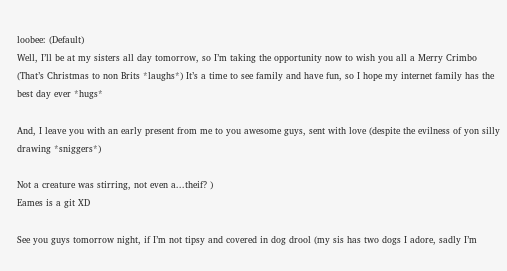loobee: (Default)
Well, I’ll be at my sisters all day tomorrow, so I’m taking the opportunity now to wish you all a Merry Crimbo (That’s Christmas to non Brits *laughs*) It’s a time to see family and have fun, so I hope my internet family has the best day ever *hugs*

And, I leave you with an early present from me to you awesome guys, sent with love (despite the evilness of yon silly drawing *sniggers*)

Not a creature was stirring, not even a...theif? )
Eames is a git XD

See you guys tomorrow night, if I’m not tipsy and covered in dog drool (my sis has two dogs I adore, sadly I’m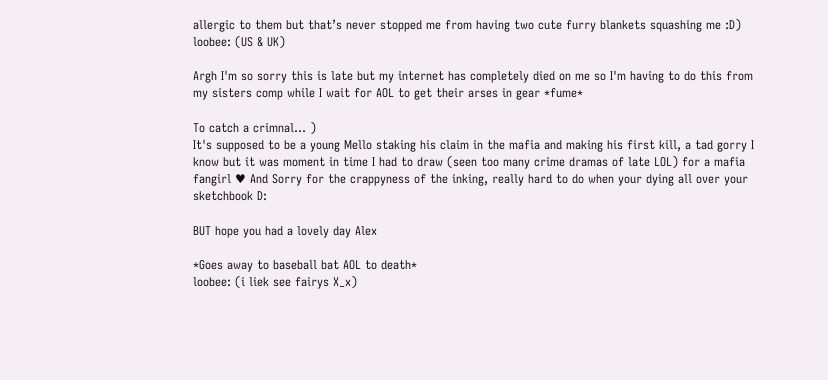allergic to them but that’s never stopped me from having two cute furry blankets squashing me :D)
loobee: (US & UK)

Argh I'm so sorry this is late but my internet has completely died on me so I'm having to do this from my sisters comp while I wait for AOL to get their arses in gear *fume*

To catch a crimnal... )
It's supposed to be a young Mello staking his claim in the mafia and making his first kill, a tad gorry I know but it was moment in time I had to draw (seen too many crime dramas of late LOL) for a mafia fangirl ♥ And Sorry for the crappyness of the inking, really hard to do when your dying all over your sketchbook D:

BUT hope you had a lovely day Alex

*Goes away to baseball bat AOL to death*
loobee: (i liek see fairys X_x)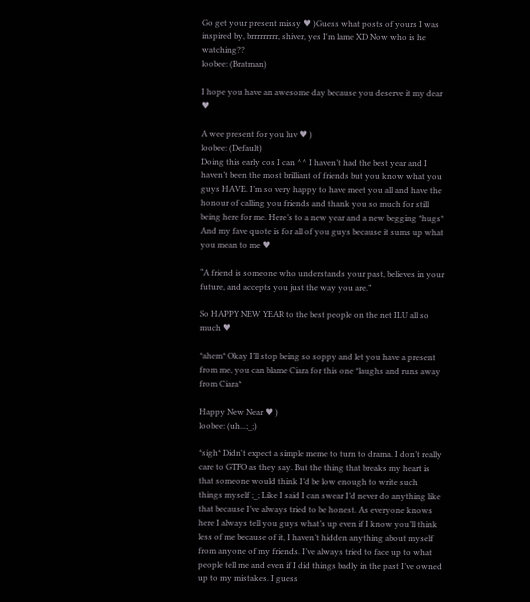Go get your present missy ♥ )Guess what posts of yours I was inspired by, brrrrrrrrr, shiver, yes I'm lame XD Now who is he watching??
loobee: (Bratman)

I hope you have an awesome day because you deserve it my dear ♥

A wee present for you luv ♥ )
loobee: (Default)
Doing this early cos I can ^^ I haven’t had the best year and I haven’t been the most brilliant of friends but you know what you guys HAVE. I’m so very happy to have meet you all and have the honour of calling you friends and thank you so much for still being here for me. Here’s to a new year and a new begging *hugs* And my fave quote is for all of you guys because it sums up what you mean to me ♥

“A friend is someone who understands your past, believes in your future, and accepts you just the way you are.”

So HAPPY NEW YEAR to the best people on the net ILU all so much ♥

*ahem* Okay I’ll stop being so soppy and let you have a present from me, you can blame Ciara for this one *laughs and runs away from Ciara*

Happy New Near ♥ )
loobee: (uh...;_;)

*sigh* Didn't expect a simple meme to turn to drama. I don’t really care to GTFO as they say. But the thing that breaks my heart is that someone would think I’d be low enough to write such things myself ;_; Like I said I can swear I’d never do anything like that because I’ve always tried to be honest. As everyone knows here I always tell you guys what’s up even if I know you’ll think less of me because of it, I haven’t hidden anything about myself from anyone of my friends. I’ve always tried to face up to what people tell me and even if I did things badly in the past I’ve owned up to my mistakes. I guess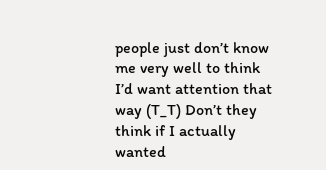people just don’t know me very well to think I’d want attention that way (T_T) Don’t they think if I actually wanted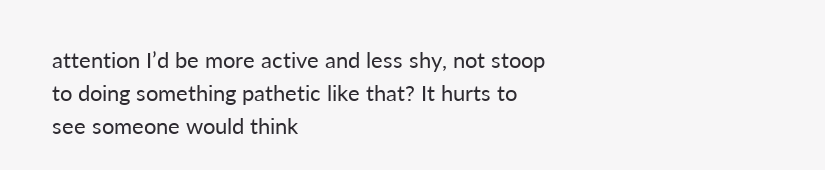attention I’d be more active and less shy, not stoop to doing something pathetic like that? It hurts to see someone would think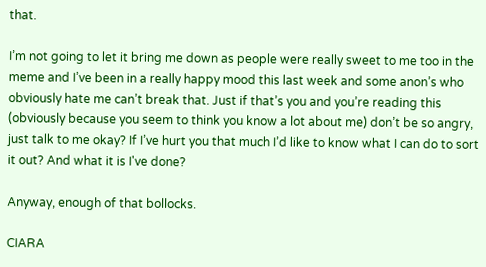that.

I’m not going to let it bring me down as people were really sweet to me too in the meme and I’ve been in a really happy mood this last week and some anon’s who obviously hate me can’t break that. Just if that’s you and you’re reading this (obviously because you seem to think you know a lot about me) don’t be so angry, just talk to me okay? If I’ve hurt you that much I’d like to know what I can do to sort it out? And what it is I've done?

Anyway, enough of that bollocks.

CIARA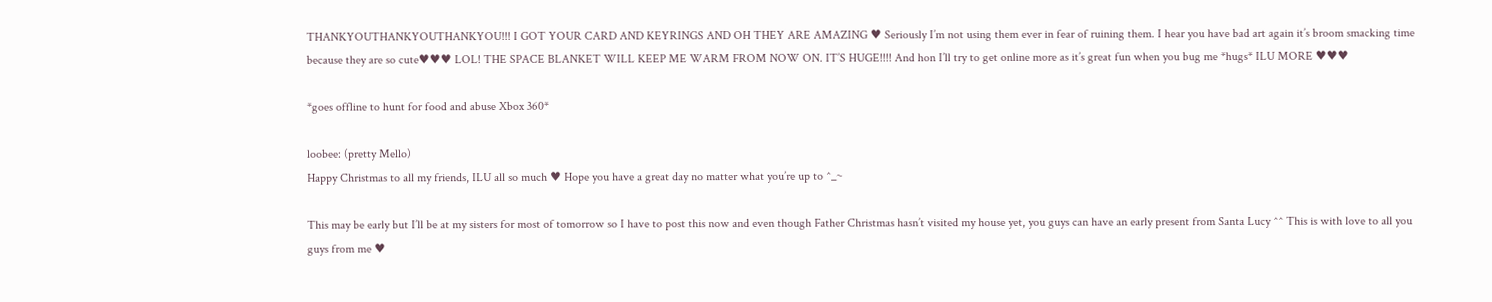THANKYOUTHANKYOUTHANKYOU!!! I GOT YOUR CARD AND KEYRINGS AND OH THEY ARE AMAZING ♥ Seriously I’m not using them ever in fear of ruining them. I hear you have bad art again it’s broom smacking time because they are so cute♥♥♥ LOL! THE SPACE BLANKET WILL KEEP ME WARM FROM NOW ON. IT’S HUGE!!!! And hon I’ll try to get online more as it’s great fun when you bug me *hugs* ILU MORE ♥♥♥

*goes offline to hunt for food and abuse Xbox 360*

loobee: (pretty Mello)
Happy Christmas to all my friends, ILU all so much ♥ Hope you have a great day no matter what you’re up to ^_~

This may be early but I’ll be at my sisters for most of tomorrow so I have to post this now and even though Father Christmas hasn’t visited my house yet, you guys can have an early present from Santa Lucy ^^ This is with love to all you guys from me ♥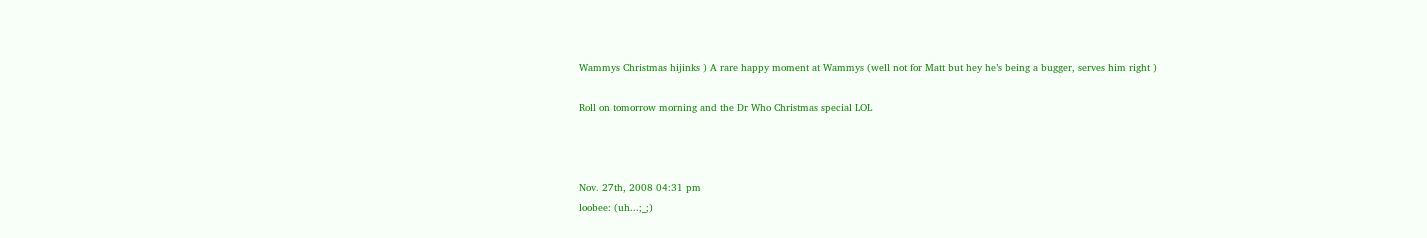Wammys Christmas hijinks ) A rare happy moment at Wammys (well not for Matt but hey he’s being a bugger, serves him right )

Roll on tomorrow morning and the Dr Who Christmas special LOL



Nov. 27th, 2008 04:31 pm
loobee: (uh...;_;)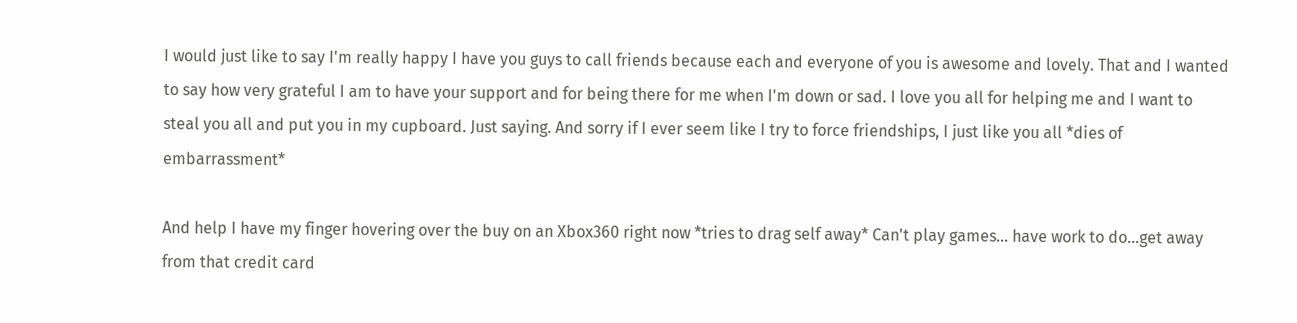I would just like to say I'm really happy I have you guys to call friends because each and everyone of you is awesome and lovely. That and I wanted to say how very grateful I am to have your support and for being there for me when I'm down or sad. I love you all for helping me and I want to steal you all and put you in my cupboard. Just saying. And sorry if I ever seem like I try to force friendships, I just like you all *dies of embarrassment*

And help I have my finger hovering over the buy on an Xbox360 right now *tries to drag self away* Can't play games... have work to do...get away from that credit card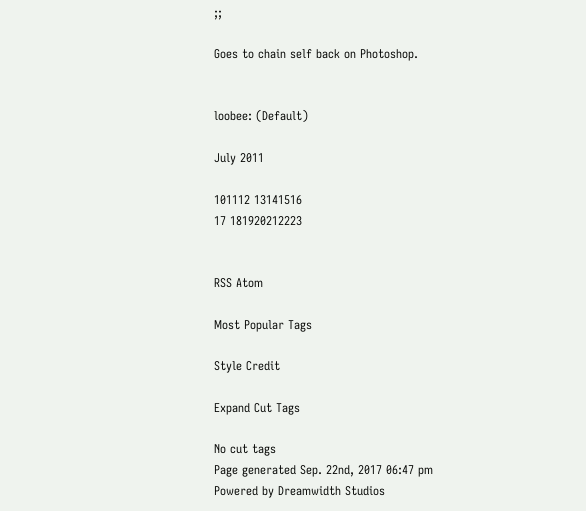;;

Goes to chain self back on Photoshop.


loobee: (Default)

July 2011

101112 13141516
17 181920212223


RSS Atom

Most Popular Tags

Style Credit

Expand Cut Tags

No cut tags
Page generated Sep. 22nd, 2017 06:47 pm
Powered by Dreamwidth Studios